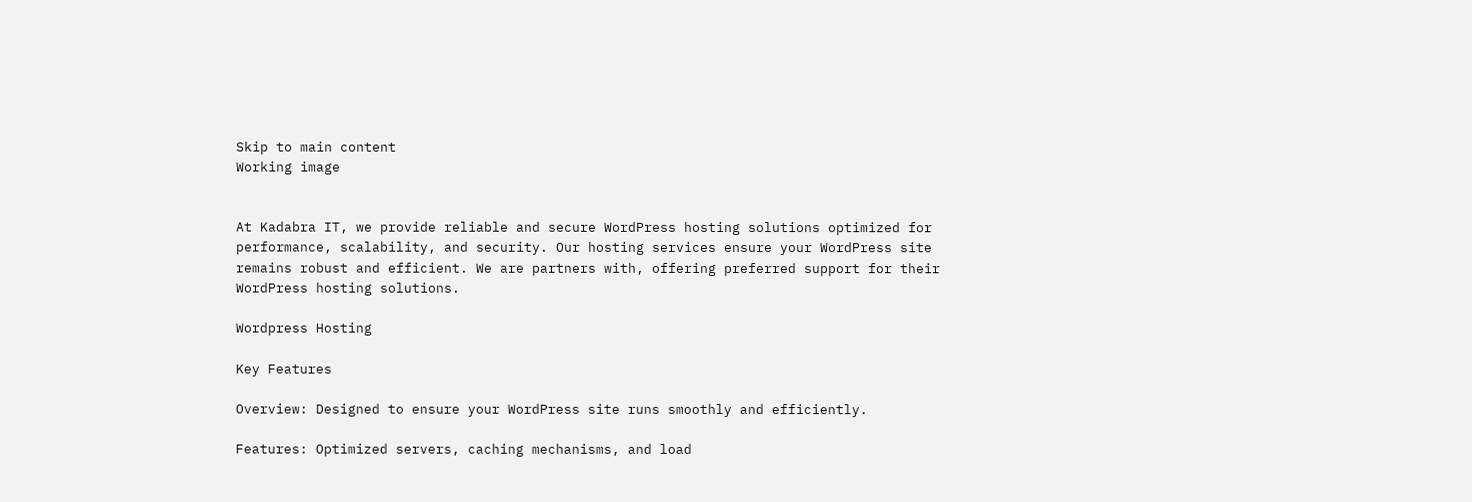Skip to main content
Working image


At Kadabra IT, we provide reliable and secure WordPress hosting solutions optimized for performance, scalability, and security. Our hosting services ensure your WordPress site remains robust and efficient. We are partners with, offering preferred support for their WordPress hosting solutions.

Wordpress Hosting

Key Features

Overview: Designed to ensure your WordPress site runs smoothly and efficiently.

Features: Optimized servers, caching mechanisms, and load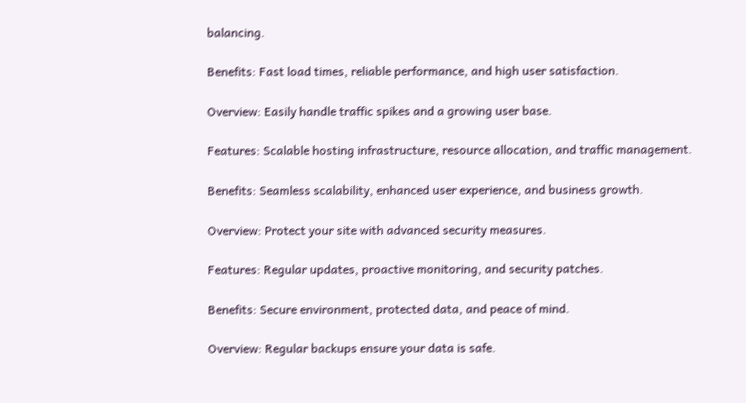balancing.

Benefits: Fast load times, reliable performance, and high user satisfaction.

Overview: Easily handle traffic spikes and a growing user base.

Features: Scalable hosting infrastructure, resource allocation, and traffic management.

Benefits: Seamless scalability, enhanced user experience, and business growth.

Overview: Protect your site with advanced security measures.

Features: Regular updates, proactive monitoring, and security patches.

Benefits: Secure environment, protected data, and peace of mind.

Overview: Regular backups ensure your data is safe.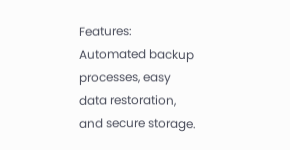Features: Automated backup processes, easy data restoration, and secure storage.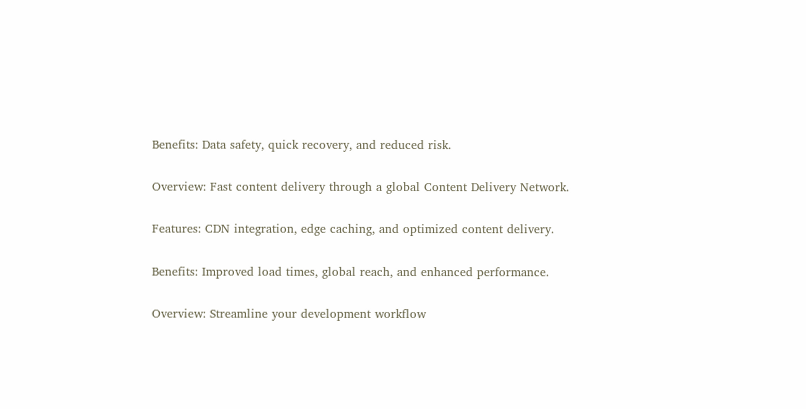Benefits: Data safety, quick recovery, and reduced risk.

Overview: Fast content delivery through a global Content Delivery Network.

Features: CDN integration, edge caching, and optimized content delivery.

Benefits: Improved load times, global reach, and enhanced performance.

Overview: Streamline your development workflow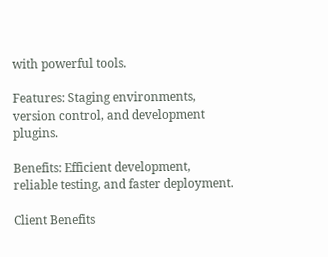with powerful tools.

Features: Staging environments, version control, and development plugins.

Benefits: Efficient development, reliable testing, and faster deployment.

Client Benefits